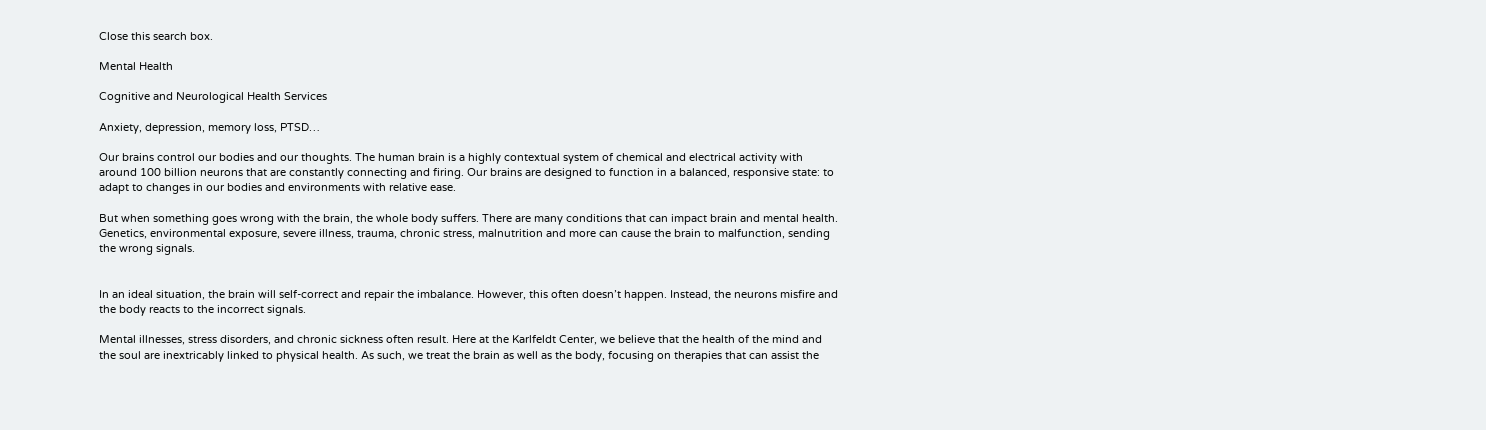Close this search box.

Mental Health

Cognitive and Neurological Health Services

Anxiety, depression, memory loss, PTSD…

Our brains control our bodies and our thoughts. The human brain is a highly contextual system of chemical and electrical activity with around 100 billion neurons that are constantly connecting and firing. Our brains are designed to function in a balanced, responsive state: to adapt to changes in our bodies and environments with relative ease.

But when something goes wrong with the brain, the whole body suffers. There are many conditions that can impact brain and mental health. Genetics, environmental exposure, severe illness, trauma, chronic stress, malnutrition and more can cause the brain to malfunction, sending the wrong signals.


In an ideal situation, the brain will self-correct and repair the imbalance. However, this often doesn’t happen. Instead, the neurons misfire and the body reacts to the incorrect signals.

Mental illnesses, stress disorders, and chronic sickness often result. Here at the Karlfeldt Center, we believe that the health of the mind and the soul are inextricably linked to physical health. As such, we treat the brain as well as the body, focusing on therapies that can assist the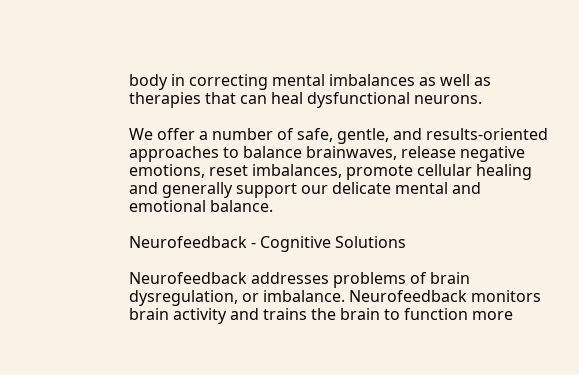body in correcting mental imbalances as well as therapies that can heal dysfunctional neurons.

We offer a number of safe, gentle, and results-oriented approaches to balance brainwaves, release negative emotions, reset imbalances, promote cellular healing and generally support our delicate mental and emotional balance.

Neurofeedback - Cognitive Solutions

Neurofeedback addresses problems of brain dysregulation, or imbalance. Neurofeedback monitors brain activity and trains the brain to function more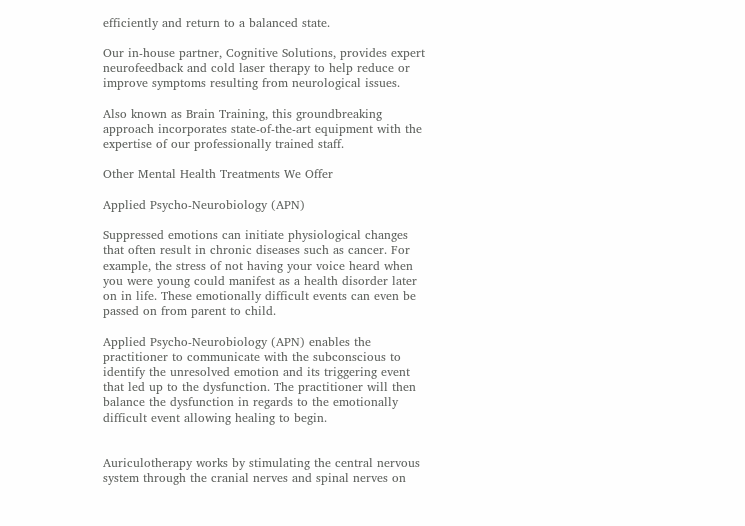efficiently and return to a balanced state.

Our in-house partner, Cognitive Solutions, provides expert neurofeedback and cold laser therapy to help reduce or improve symptoms resulting from neurological issues.

Also known as Brain Training, this groundbreaking approach incorporates state-of-the-art equipment with the expertise of our professionally trained staff.

Other Mental Health Treatments We Offer

Applied Psycho-Neurobiology (APN)

Suppressed emotions can initiate physiological changes that often result in chronic diseases such as cancer. For example, the stress of not having your voice heard when you were young could manifest as a health disorder later on in life. These emotionally difficult events can even be passed on from parent to child.

Applied Psycho-Neurobiology (APN) enables the practitioner to communicate with the subconscious to identify the unresolved emotion and its triggering event that led up to the dysfunction. The practitioner will then balance the dysfunction in regards to the emotionally difficult event allowing healing to begin.


Auriculotherapy works by stimulating the central nervous system through the cranial nerves and spinal nerves on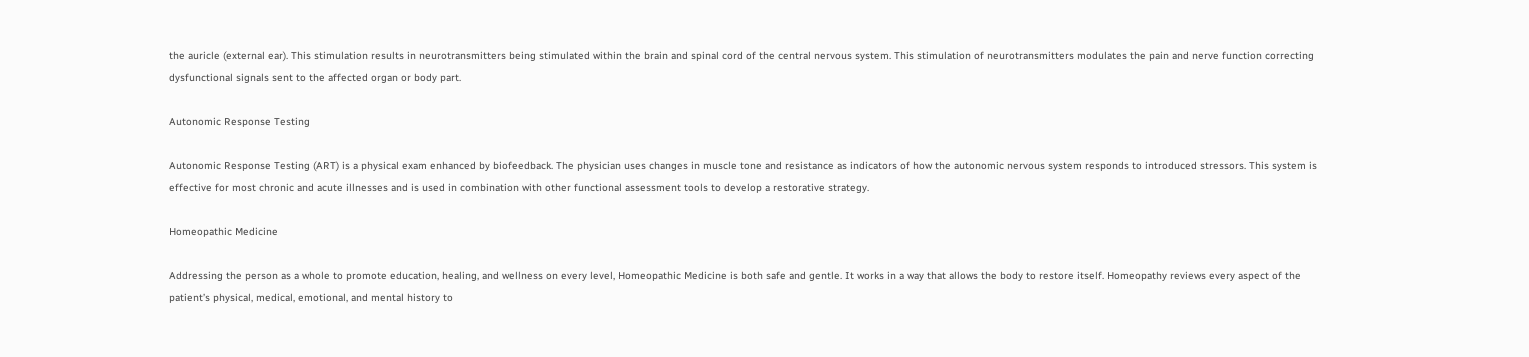the auricle (external ear). This stimulation results in neurotransmitters being stimulated within the brain and spinal cord of the central nervous system. This stimulation of neurotransmitters modulates the pain and nerve function correcting dysfunctional signals sent to the affected organ or body part.

Autonomic Response Testing

Autonomic Response Testing (ART) is a physical exam enhanced by biofeedback. The physician uses changes in muscle tone and resistance as indicators of how the autonomic nervous system responds to introduced stressors. This system is effective for most chronic and acute illnesses and is used in combination with other functional assessment tools to develop a restorative strategy.

Homeopathic Medicine

Addressing the person as a whole to promote education, healing, and wellness on every level, Homeopathic Medicine is both safe and gentle. It works in a way that allows the body to restore itself. Homeopathy reviews every aspect of the patient’s physical, medical, emotional, and mental history to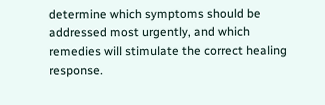determine which symptoms should be addressed most urgently, and which remedies will stimulate the correct healing response.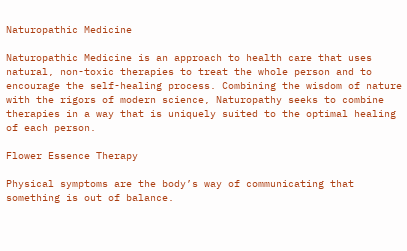Naturopathic Medicine

Naturopathic Medicine is an approach to health care that uses natural, non-toxic therapies to treat the whole person and to encourage the self-healing process. Combining the wisdom of nature with the rigors of modern science, Naturopathy seeks to combine therapies in a way that is uniquely suited to the optimal healing of each person.

Flower Essence Therapy

Physical symptoms are the body’s way of communicating that something is out of balance.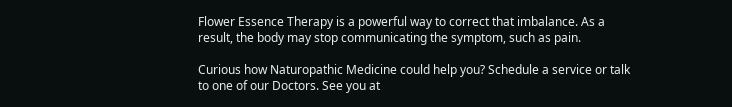Flower Essence Therapy is a powerful way to correct that imbalance. As a result, the body may stop communicating the symptom, such as pain.

Curious how Naturopathic Medicine could help you? Schedule a service or talk to one of our Doctors. See you at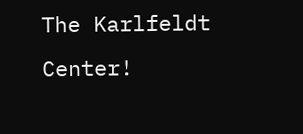The Karlfeldt Center!